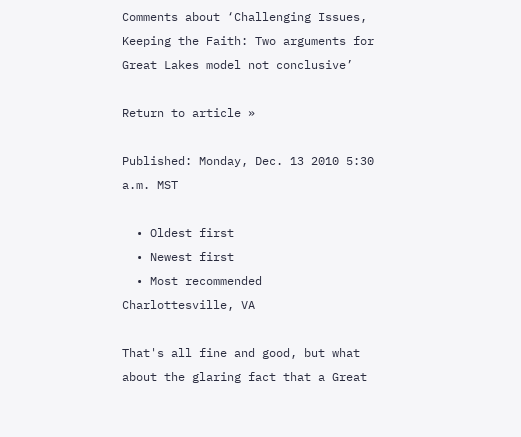Comments about ‘Challenging Issues, Keeping the Faith: Two arguments for Great Lakes model not conclusive’

Return to article »

Published: Monday, Dec. 13 2010 5:30 a.m. MST

  • Oldest first
  • Newest first
  • Most recommended
Charlottesville, VA

That's all fine and good, but what about the glaring fact that a Great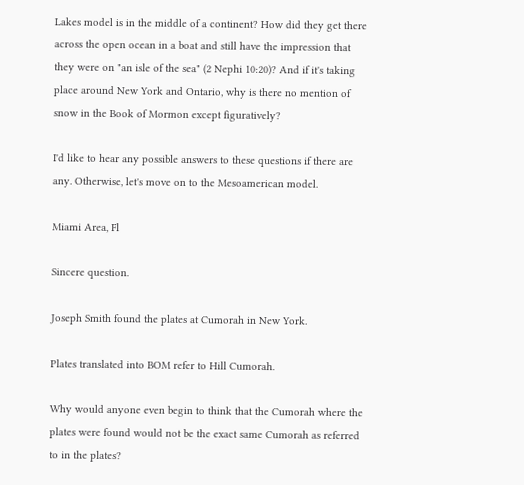Lakes model is in the middle of a continent? How did they get there across the open ocean in a boat and still have the impression that they were on "an isle of the sea" (2 Nephi 10:20)? And if it's taking place around New York and Ontario, why is there no mention of snow in the Book of Mormon except figuratively?

I'd like to hear any possible answers to these questions if there are any. Otherwise, let's move on to the Mesoamerican model.

Miami Area, Fl

Sincere question.

Joseph Smith found the plates at Cumorah in New York.

Plates translated into BOM refer to Hill Cumorah.

Why would anyone even begin to think that the Cumorah where the plates were found would not be the exact same Cumorah as referred to in the plates?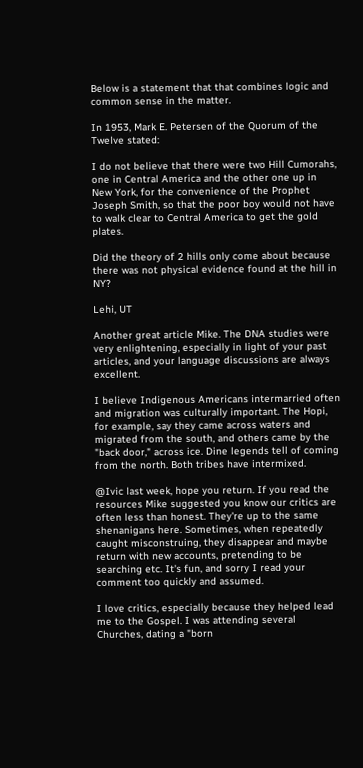Below is a statement that that combines logic and common sense in the matter.

In 1953, Mark E. Petersen of the Quorum of the Twelve stated:

I do not believe that there were two Hill Cumorahs, one in Central America and the other one up in New York, for the convenience of the Prophet Joseph Smith, so that the poor boy would not have to walk clear to Central America to get the gold plates.

Did the theory of 2 hills only come about because there was not physical evidence found at the hill in NY?

Lehi, UT

Another great article Mike. The DNA studies were very enlightening, especially in light of your past articles, and your language discussions are always excellent.

I believe Indigenous Americans intermarried often and migration was culturally important. The Hopi, for example, say they came across waters and migrated from the south, and others came by the "back door," across ice. Dine legends tell of coming from the north. Both tribes have intermixed.

@Ivic last week, hope you return. If you read the resources Mike suggested you know our critics are often less than honest. They're up to the same shenanigans here. Sometimes, when repeatedly caught misconstruing, they disappear and maybe return with new accounts, pretending to be searching etc. It's fun, and sorry I read your comment too quickly and assumed.

I love critics, especially because they helped lead me to the Gospel. I was attending several Churches, dating a "born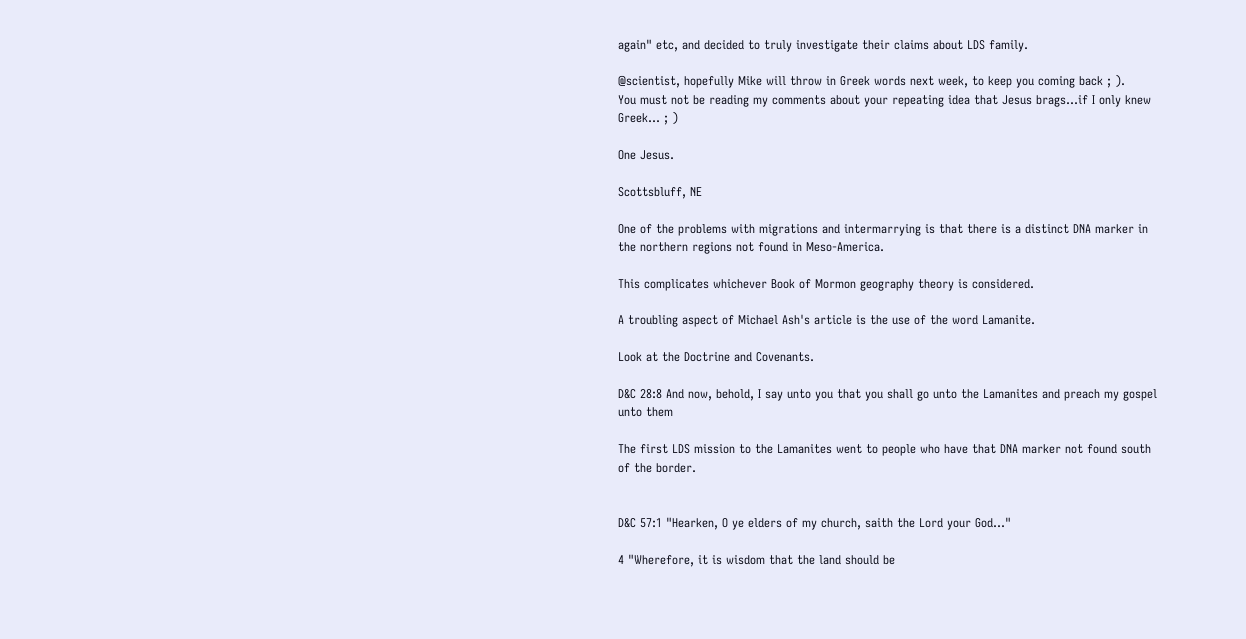again" etc, and decided to truly investigate their claims about LDS family.

@scientist, hopefully Mike will throw in Greek words next week, to keep you coming back ; ).
You must not be reading my comments about your repeating idea that Jesus brags...if I only knew Greek... ; )

One Jesus.

Scottsbluff, NE

One of the problems with migrations and intermarrying is that there is a distinct DNA marker in the northern regions not found in Meso-America.

This complicates whichever Book of Mormon geography theory is considered.

A troubling aspect of Michael Ash's article is the use of the word Lamanite.

Look at the Doctrine and Covenants.

D&C 28:8 And now, behold, I say unto you that you shall go unto the Lamanites and preach my gospel unto them

The first LDS mission to the Lamanites went to people who have that DNA marker not found south of the border.


D&C 57:1 "Hearken, O ye elders of my church, saith the Lord your God..."

4 "Wherefore, it is wisdom that the land should be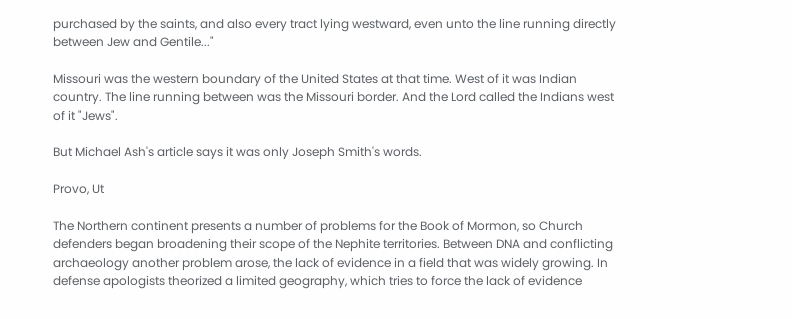purchased by the saints, and also every tract lying westward, even unto the line running directly between Jew and Gentile..."

Missouri was the western boundary of the United States at that time. West of it was Indian country. The line running between was the Missouri border. And the Lord called the Indians west of it "Jews".

But Michael Ash's article says it was only Joseph Smith's words.

Provo, Ut

The Northern continent presents a number of problems for the Book of Mormon, so Church defenders began broadening their scope of the Nephite territories. Between DNA and conflicting archaeology another problem arose, the lack of evidence in a field that was widely growing. In defense apologists theorized a limited geography, which tries to force the lack of evidence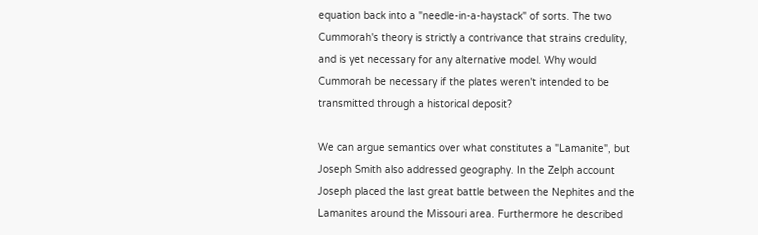equation back into a "needle-in-a-haystack" of sorts. The two Cummorah's theory is strictly a contrivance that strains credulity, and is yet necessary for any alternative model. Why would Cummorah be necessary if the plates weren't intended to be transmitted through a historical deposit?

We can argue semantics over what constitutes a "Lamanite", but Joseph Smith also addressed geography. In the Zelph account Joseph placed the last great battle between the Nephites and the Lamanites around the Missouri area. Furthermore he described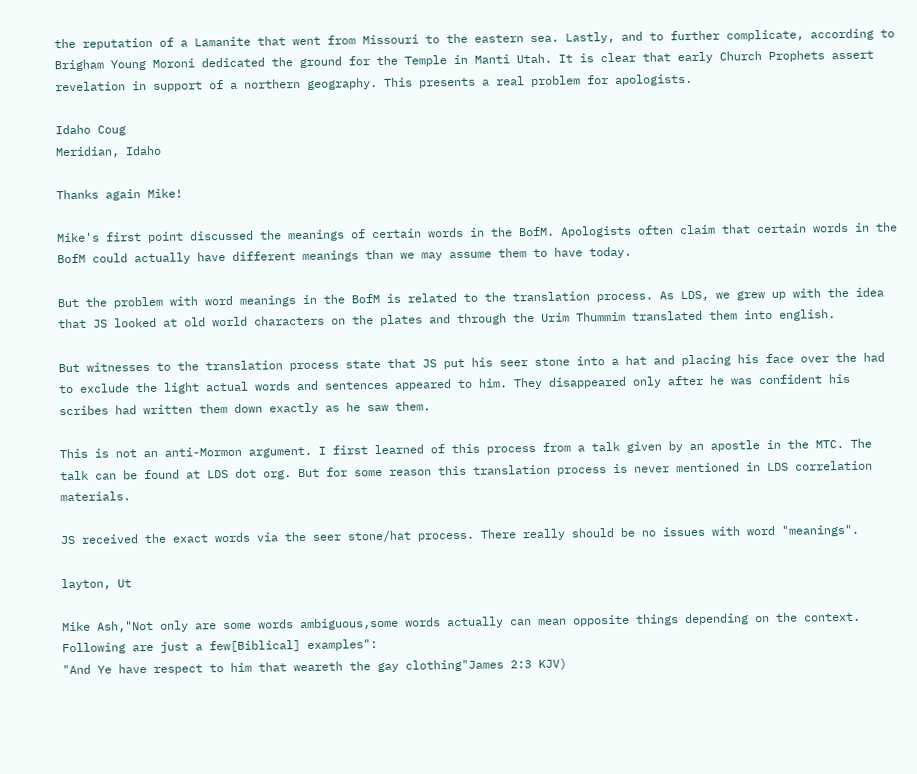the reputation of a Lamanite that went from Missouri to the eastern sea. Lastly, and to further complicate, according to Brigham Young Moroni dedicated the ground for the Temple in Manti Utah. It is clear that early Church Prophets assert revelation in support of a northern geography. This presents a real problem for apologists.

Idaho Coug
Meridian, Idaho

Thanks again Mike!

Mike's first point discussed the meanings of certain words in the BofM. Apologists often claim that certain words in the BofM could actually have different meanings than we may assume them to have today.

But the problem with word meanings in the BofM is related to the translation process. As LDS, we grew up with the idea that JS looked at old world characters on the plates and through the Urim Thummim translated them into english.

But witnesses to the translation process state that JS put his seer stone into a hat and placing his face over the had to exclude the light actual words and sentences appeared to him. They disappeared only after he was confident his scribes had written them down exactly as he saw them.

This is not an anti-Mormon argument. I first learned of this process from a talk given by an apostle in the MTC. The talk can be found at LDS dot org. But for some reason this translation process is never mentioned in LDS correlation materials.

JS received the exact words via the seer stone/hat process. There really should be no issues with word "meanings".

layton, Ut

Mike Ash,"Not only are some words ambiguous,some words actually can mean opposite things depending on the context. Following are just a few[Biblical] examples":
"And Ye have respect to him that weareth the gay clothing"James 2:3 KJV)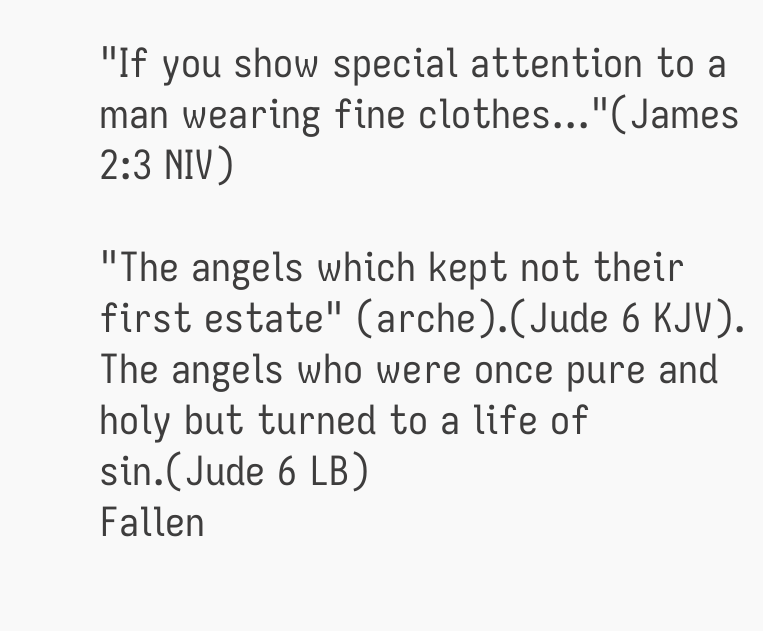"If you show special attention to a man wearing fine clothes..."(James 2:3 NIV)

"The angels which kept not their first estate" (arche).(Jude 6 KJV).
The angels who were once pure and holy but turned to a life of sin.(Jude 6 LB)
Fallen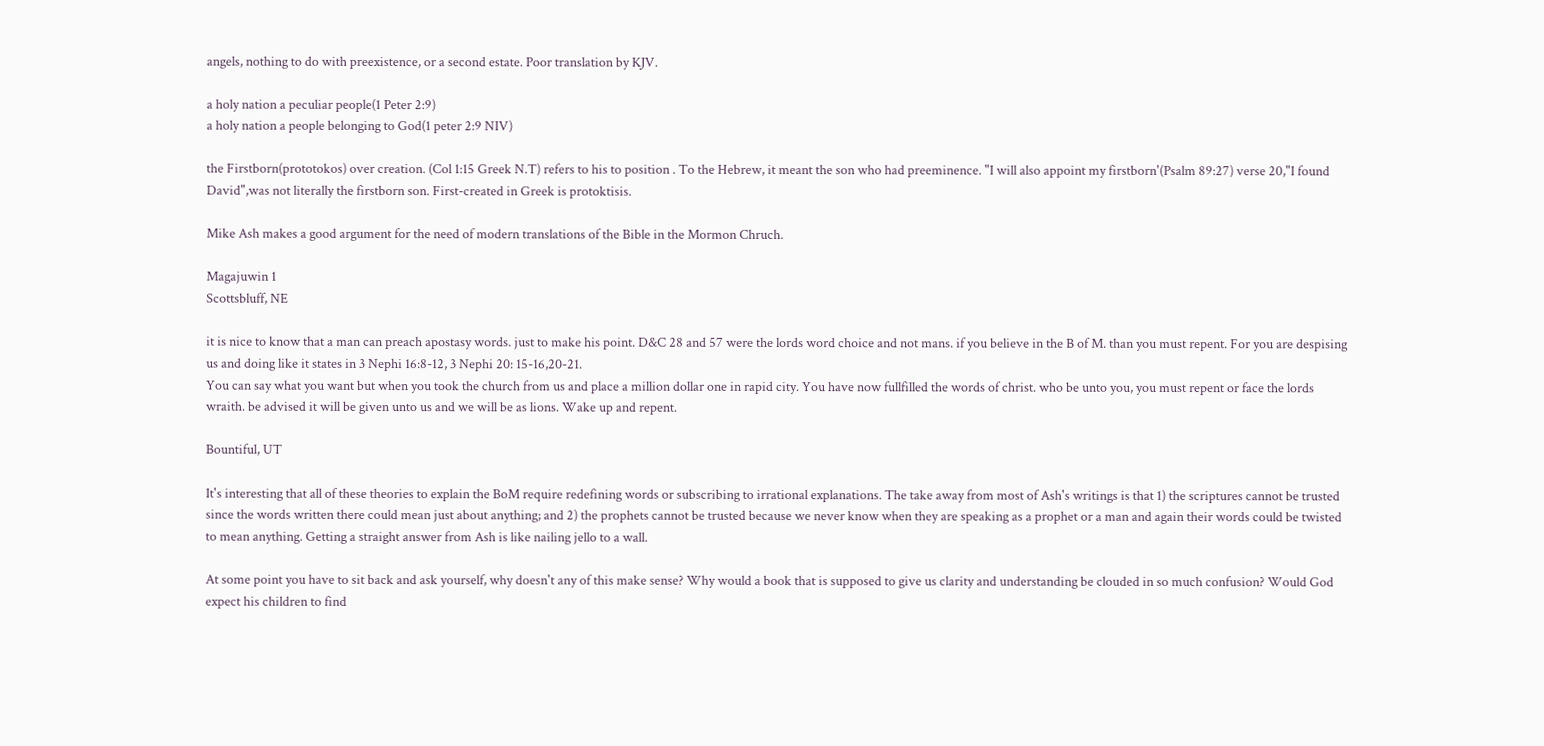angels, nothing to do with preexistence, or a second estate. Poor translation by KJV.

a holy nation a peculiar people(1 Peter 2:9)
a holy nation a people belonging to God(1 peter 2:9 NIV)

the Firstborn(prototokos) over creation. (Col 1:15 Greek N.T) refers to his to position . To the Hebrew, it meant the son who had preeminence. "I will also appoint my firstborn'(Psalm 89:27) verse 20,"I found David",was not literally the firstborn son. First-created in Greek is protoktisis.

Mike Ash makes a good argument for the need of modern translations of the Bible in the Mormon Chruch.

Magajuwin 1
Scottsbluff, NE

it is nice to know that a man can preach apostasy words. just to make his point. D&C 28 and 57 were the lords word choice and not mans. if you believe in the B of M. than you must repent. For you are despising us and doing like it states in 3 Nephi 16:8-12, 3 Nephi 20: 15-16,20-21.
You can say what you want but when you took the church from us and place a million dollar one in rapid city. You have now fullfilled the words of christ. who be unto you, you must repent or face the lords wraith. be advised it will be given unto us and we will be as lions. Wake up and repent.

Bountiful, UT

It's interesting that all of these theories to explain the BoM require redefining words or subscribing to irrational explanations. The take away from most of Ash's writings is that 1) the scriptures cannot be trusted since the words written there could mean just about anything; and 2) the prophets cannot be trusted because we never know when they are speaking as a prophet or a man and again their words could be twisted to mean anything. Getting a straight answer from Ash is like nailing jello to a wall.

At some point you have to sit back and ask yourself, why doesn't any of this make sense? Why would a book that is supposed to give us clarity and understanding be clouded in so much confusion? Would God expect his children to find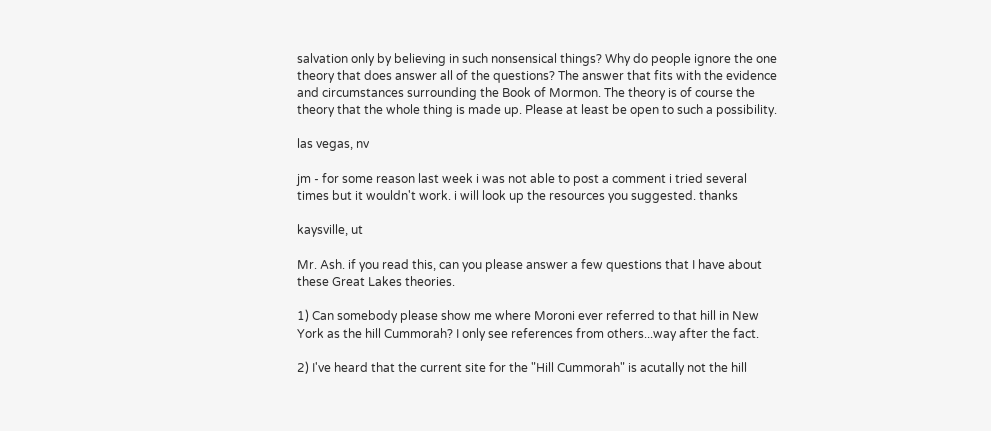salvation only by believing in such nonsensical things? Why do people ignore the one theory that does answer all of the questions? The answer that fits with the evidence and circumstances surrounding the Book of Mormon. The theory is of course the theory that the whole thing is made up. Please at least be open to such a possibility.

las vegas, nv

jm - for some reason last week i was not able to post a comment i tried several times but it wouldn't work. i will look up the resources you suggested. thanks

kaysville, ut

Mr. Ash. if you read this, can you please answer a few questions that I have about these Great Lakes theories.

1) Can somebody please show me where Moroni ever referred to that hill in New York as the hill Cummorah? I only see references from others...way after the fact.

2) I've heard that the current site for the "Hill Cummorah" is acutally not the hill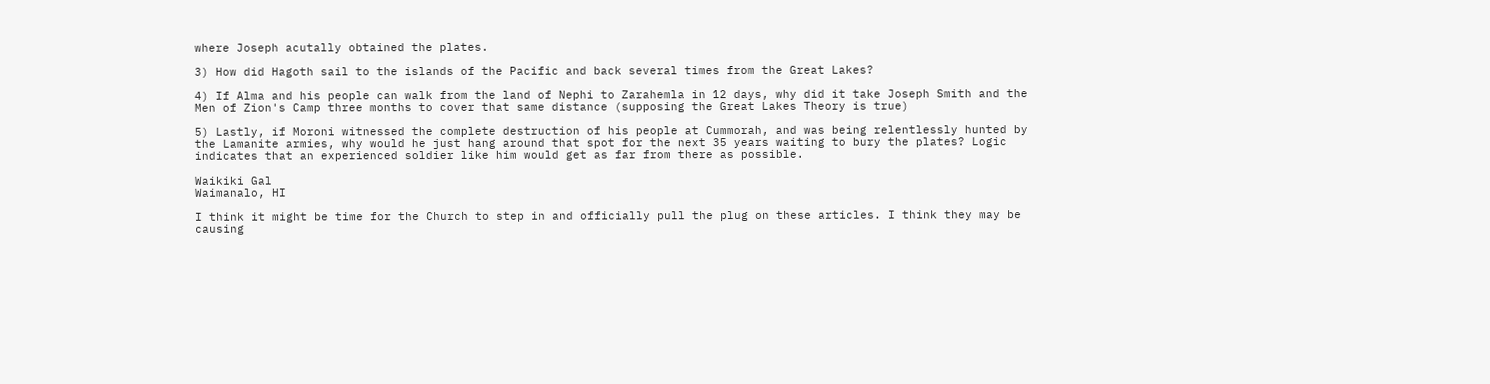where Joseph acutally obtained the plates.

3) How did Hagoth sail to the islands of the Pacific and back several times from the Great Lakes?

4) If Alma and his people can walk from the land of Nephi to Zarahemla in 12 days, why did it take Joseph Smith and the Men of Zion's Camp three months to cover that same distance (supposing the Great Lakes Theory is true)

5) Lastly, if Moroni witnessed the complete destruction of his people at Cummorah, and was being relentlessly hunted by the Lamanite armies, why would he just hang around that spot for the next 35 years waiting to bury the plates? Logic indicates that an experienced soldier like him would get as far from there as possible.

Waikiki Gal
Waimanalo, HI

I think it might be time for the Church to step in and officially pull the plug on these articles. I think they may be causing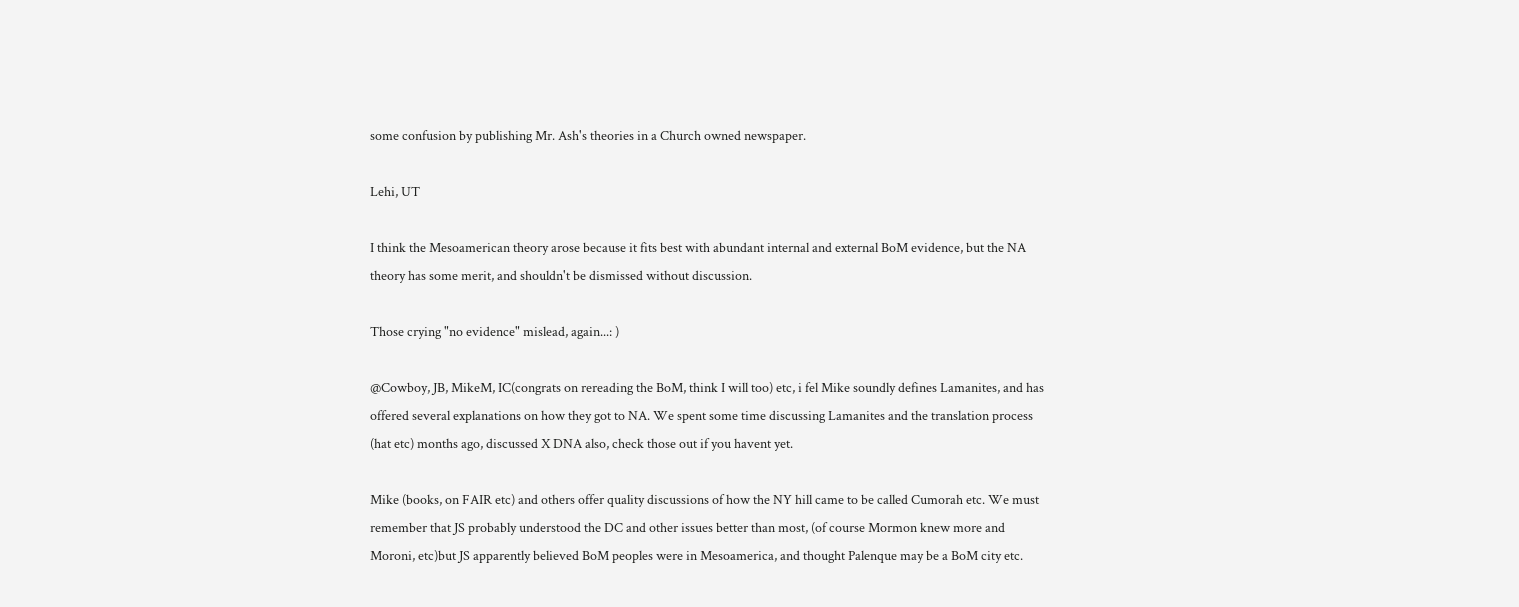some confusion by publishing Mr. Ash's theories in a Church owned newspaper.

Lehi, UT

I think the Mesoamerican theory arose because it fits best with abundant internal and external BoM evidence, but the NA theory has some merit, and shouldn't be dismissed without discussion.

Those crying "no evidence" mislead, again...: )

@Cowboy, JB, MikeM, IC(congrats on rereading the BoM, think I will too) etc, i fel Mike soundly defines Lamanites, and has offered several explanations on how they got to NA. We spent some time discussing Lamanites and the translation process (hat etc) months ago, discussed X DNA also, check those out if you havent yet.

Mike (books, on FAIR etc) and others offer quality discussions of how the NY hill came to be called Cumorah etc. We must remember that JS probably understood the DC and other issues better than most, (of course Mormon knew more and Moroni, etc)but JS apparently believed BoM peoples were in Mesoamerica, and thought Palenque may be a BoM city etc.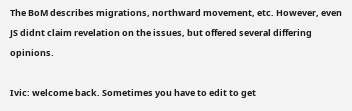The BoM describes migrations, northward movement, etc. However, even JS didnt claim revelation on the issues, but offered several differing opinions.

Ivic: welcome back. Sometimes you have to edit to get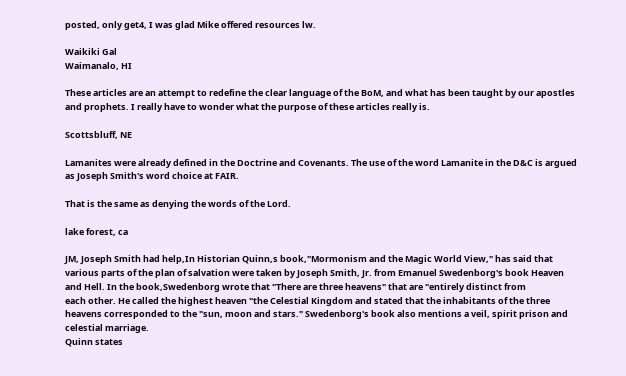posted, only get4, I was glad Mike offered resources lw.

Waikiki Gal
Waimanalo, HI

These articles are an attempt to redefine the clear language of the BoM, and what has been taught by our apostles and prophets. I really have to wonder what the purpose of these articles really is.

Scottsbluff, NE

Lamanites were already defined in the Doctrine and Covenants. The use of the word Lamanite in the D&C is argued as Joseph Smith's word choice at FAIR.

That is the same as denying the words of the Lord.

lake forest, ca

JM, Joseph Smith had help,In Historian Quinn,s book,"Mormonism and the Magic World View," has said that various parts of the plan of salvation were taken by Joseph Smith, Jr. from Emanuel Swedenborg's book Heaven and Hell. In the book,Swedenborg wrote that "There are three heavens" that are "entirely distinct from
each other. He called the highest heaven "the Celestial Kingdom and stated that the inhabitants of the three heavens corresponded to the "sun, moon and stars." Swedenborg's book also mentions a veil, spirit prison and celestial marriage.
Quinn states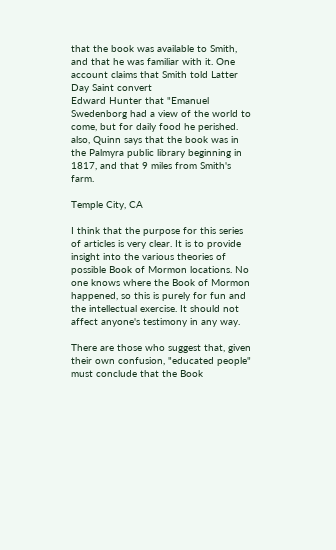that the book was available to Smith, and that he was familiar with it. One account claims that Smith told Latter Day Saint convert
Edward Hunter that "Emanuel Swedenborg had a view of the world to come, but for daily food he perished. also, Quinn says that the book was in the Palmyra public library beginning in 1817, and that 9 miles from Smith's farm.

Temple City, CA

I think that the purpose for this series of articles is very clear. It is to provide insight into the various theories of possible Book of Mormon locations. No one knows where the Book of Mormon happened, so this is purely for fun and the intellectual exercise. It should not affect anyone's testimony in any way.

There are those who suggest that, given their own confusion, "educated people" must conclude that the Book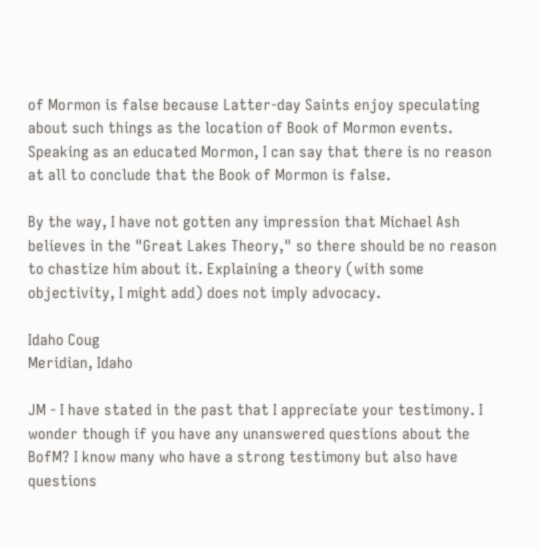of Mormon is false because Latter-day Saints enjoy speculating about such things as the location of Book of Mormon events. Speaking as an educated Mormon, I can say that there is no reason at all to conclude that the Book of Mormon is false.

By the way, I have not gotten any impression that Michael Ash believes in the "Great Lakes Theory," so there should be no reason to chastize him about it. Explaining a theory (with some objectivity, I might add) does not imply advocacy.

Idaho Coug
Meridian, Idaho

JM - I have stated in the past that I appreciate your testimony. I wonder though if you have any unanswered questions about the BofM? I know many who have a strong testimony but also have questions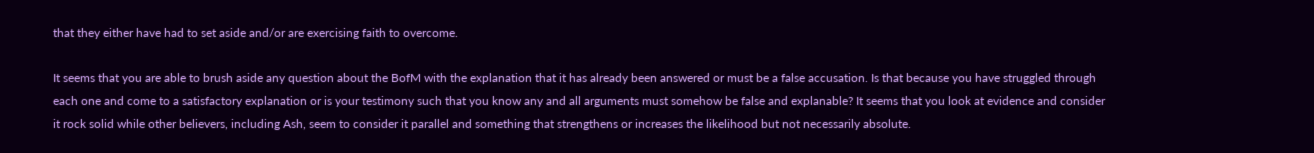that they either have had to set aside and/or are exercising faith to overcome.

It seems that you are able to brush aside any question about the BofM with the explanation that it has already been answered or must be a false accusation. Is that because you have struggled through each one and come to a satisfactory explanation or is your testimony such that you know any and all arguments must somehow be false and explanable? It seems that you look at evidence and consider it rock solid while other believers, including Ash, seem to consider it parallel and something that strengthens or increases the likelihood but not necessarily absolute.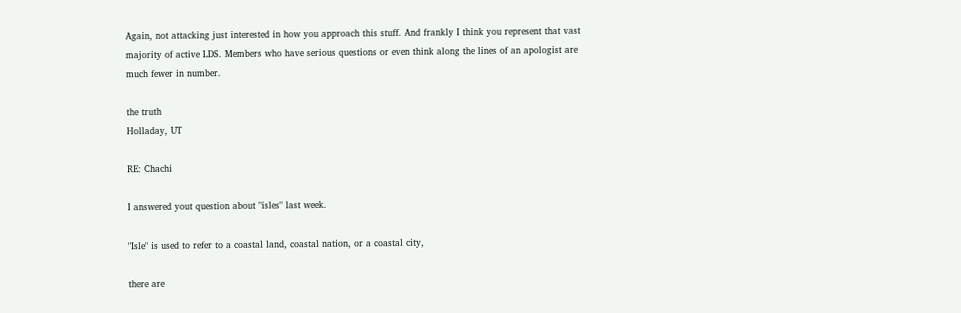Again, not attacking just interested in how you approach this stuff. And frankly I think you represent that vast majority of active LDS. Members who have serious questions or even think along the lines of an apologist are much fewer in number.

the truth
Holladay, UT

RE: Chachi

I answered yout question about "isles" last week.

"Isle" is used to refer to a coastal land, coastal nation, or a coastal city,

there are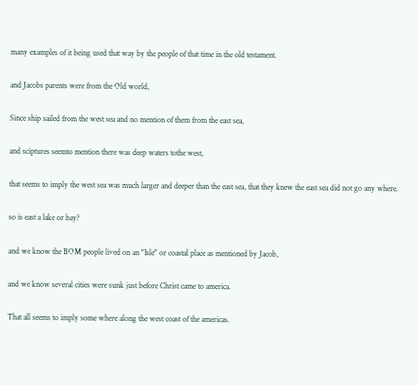many examples of it being used that way by the people of that time in the old testament.

and Jacobs parents were from the Old world,

Since ship sailed from the west sea and no mention of them from the east sea,

and sciptures seemto mention there was deep waters tothe west,

that seems to imply the west sea was much larger and deeper than the east sea, that they knew the east sea did not go any where.

so is east a lake or bay?

and we know the BOM people lived on an "Isle" or coastal place as mentioned by Jacob,

and we know several cities were sunk just before Christ came to america.

That all seems to imply some where along the west coast of the americas.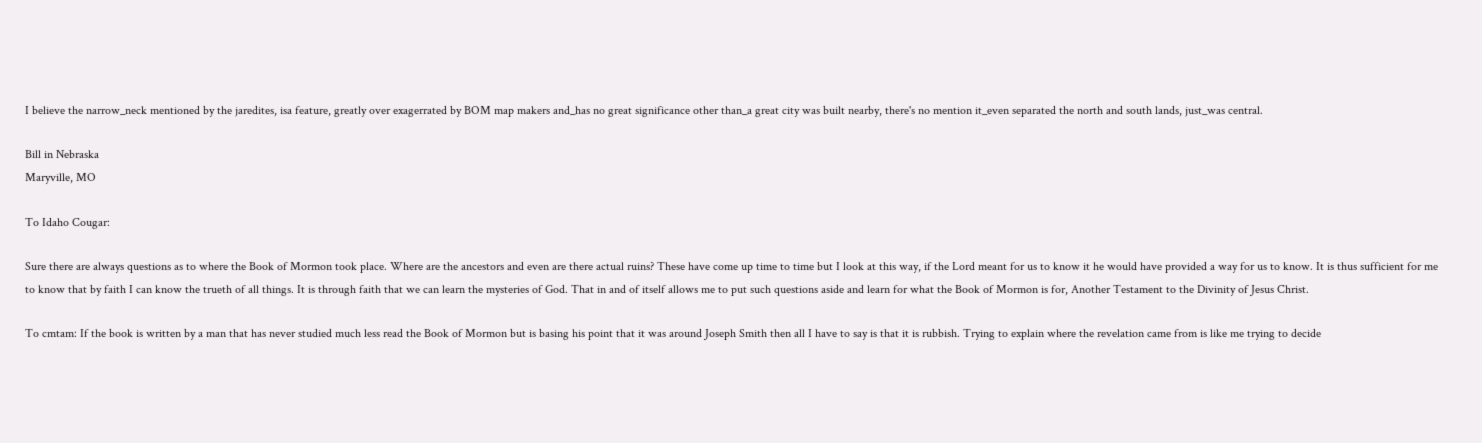I believe the narrow_neck mentioned by the jaredites, isa feature, greatly over exagerrated by BOM map makers and_has no great significance other than_a great city was built nearby, there's no mention it_even separated the north and south lands, just_was central.

Bill in Nebraska
Maryville, MO

To Idaho Cougar:

Sure there are always questions as to where the Book of Mormon took place. Where are the ancestors and even are there actual ruins? These have come up time to time but I look at this way, if the Lord meant for us to know it he would have provided a way for us to know. It is thus sufficient for me to know that by faith I can know the trueth of all things. It is through faith that we can learn the mysteries of God. That in and of itself allows me to put such questions aside and learn for what the Book of Mormon is for, Another Testament to the Divinity of Jesus Christ.

To cmtam: If the book is written by a man that has never studied much less read the Book of Mormon but is basing his point that it was around Joseph Smith then all I have to say is that it is rubbish. Trying to explain where the revelation came from is like me trying to decide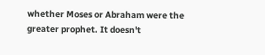whether Moses or Abraham were the greater prophet. It doesn't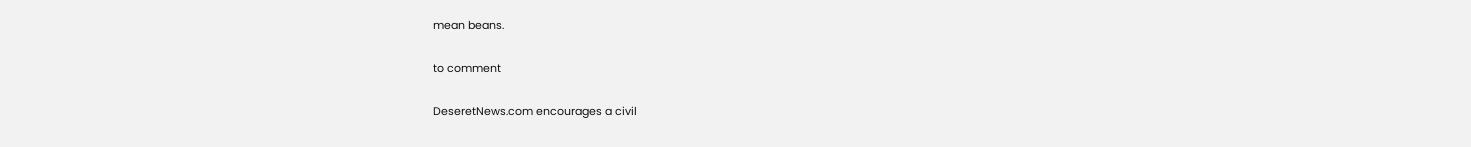mean beans.

to comment

DeseretNews.com encourages a civil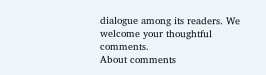dialogue among its readers. We welcome your thoughtful comments.
About comments